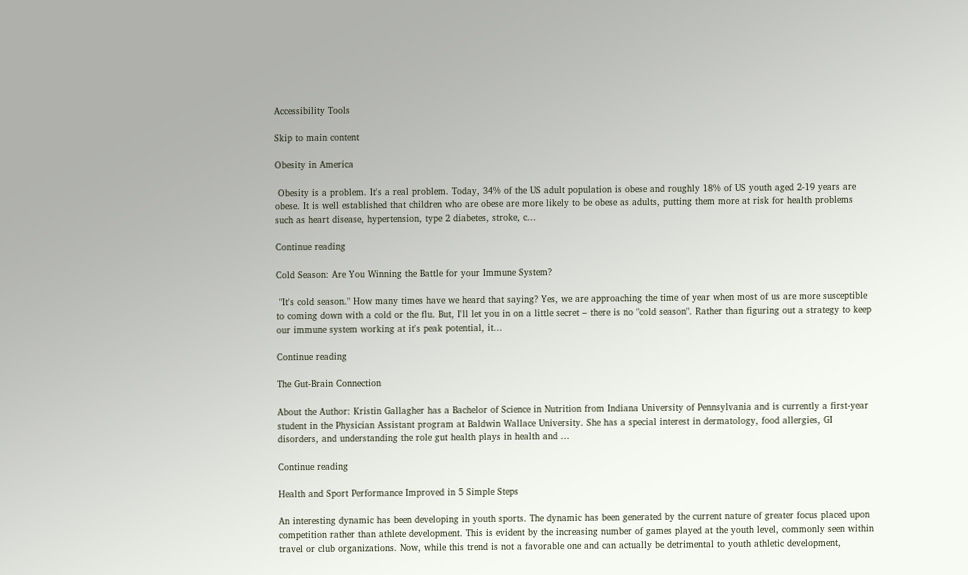Accessibility Tools

Skip to main content

Obesity in America

 Obesity is a problem. It's a real problem. Today, 34% of the US adult population is obese and roughly 18% of US youth aged 2-19 years are obese. It is well established that children who are obese are more likely to be obese as adults, putting them more at risk for health problems such as heart disease, hypertension, type 2 diabetes, stroke, c...

Continue reading

Cold Season: Are You Winning the Battle for your Immune System?

 "It's cold season." How many times have we heard that saying? Yes, we are approaching the time of year when most of us are more susceptible to coming down with a cold or the flu. But, I'll let you in on a little secret – there is no "cold season". Rather than figuring out a strategy to keep our immune system working at it's peak potential, it...

Continue reading

The Gut-Brain Connection

About the Author: Kristin Gallagher has a Bachelor of Science in Nutrition from Indiana University of Pennsylvania and is currently a first-year student in the Physician Assistant program at Baldwin Wallace University. She has a special interest in dermatology, food allergies, GI disorders, and understanding the role gut health plays in health and ...

Continue reading

Health and Sport Performance Improved in 5 Simple Steps

An interesting dynamic has been developing in youth sports. The dynamic has been generated by the current nature of greater focus placed upon competition rather than athlete development. This is evident by the increasing number of games played at the youth level, commonly seen within travel or club organizations. Now, while this trend is not a favorable one and can actually be detrimental to youth athletic development,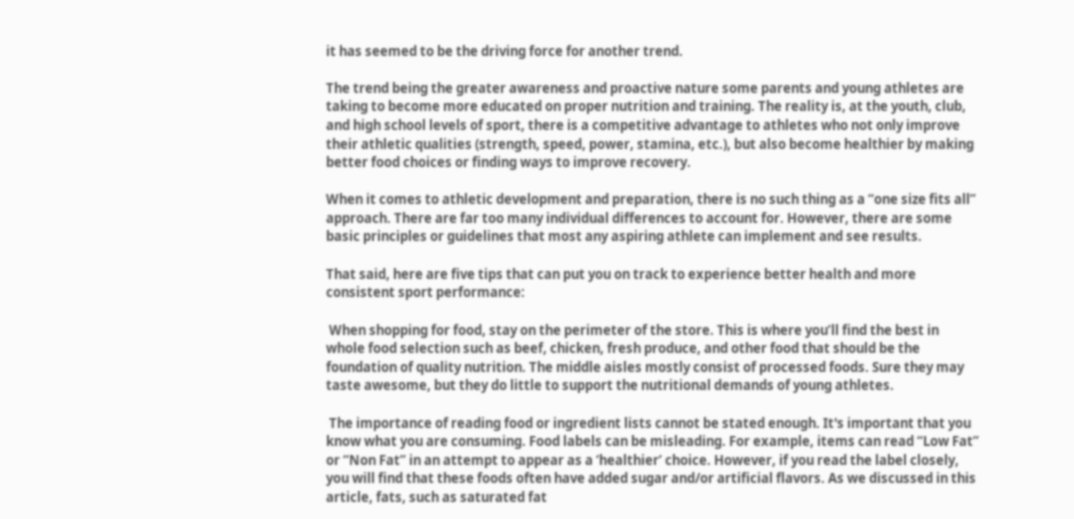it has seemed to be the driving force for another trend.

The trend being the greater awareness and proactive nature some parents and young athletes are taking to become more educated on proper nutrition and training. The reality is, at the youth, club, and high school levels of sport, there is a competitive advantage to athletes who not only improve their athletic qualities (strength, speed, power, stamina, etc.), but also become healthier by making better food choices or finding ways to improve recovery.

When it comes to athletic development and preparation, there is no such thing as a “one size fits all” approach. There are far too many individual differences to account for. However, there are some basic principles or guidelines that most any aspiring athlete can implement and see results.

That said, here are five tips that can put you on track to experience better health and more consistent sport performance:

 When shopping for food, stay on the perimeter of the store. This is where you’ll find the best in whole food selection such as beef, chicken, fresh produce, and other food that should be the foundation of quality nutrition. The middle aisles mostly consist of processed foods. Sure they may taste awesome, but they do little to support the nutritional demands of young athletes.

 The importance of reading food or ingredient lists cannot be stated enough. It's important that you know what you are consuming. Food labels can be misleading. For example, items can read “Low Fat” or “Non Fat” in an attempt to appear as a ‘healthier’ choice. However, if you read the label closely, you will find that these foods often have added sugar and/or artificial flavors. As we discussed in this article, fats, such as saturated fat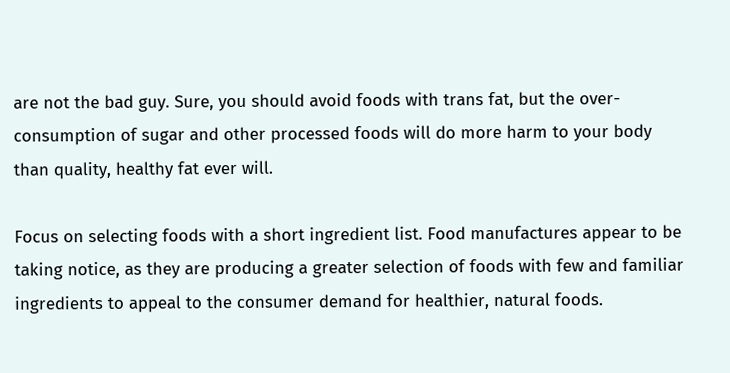are not the bad guy. Sure, you should avoid foods with trans fat, but the over-consumption of sugar and other processed foods will do more harm to your body than quality, healthy fat ever will.

Focus on selecting foods with a short ingredient list. Food manufactures appear to be taking notice, as they are producing a greater selection of foods with few and familiar ingredients to appeal to the consumer demand for healthier, natural foods.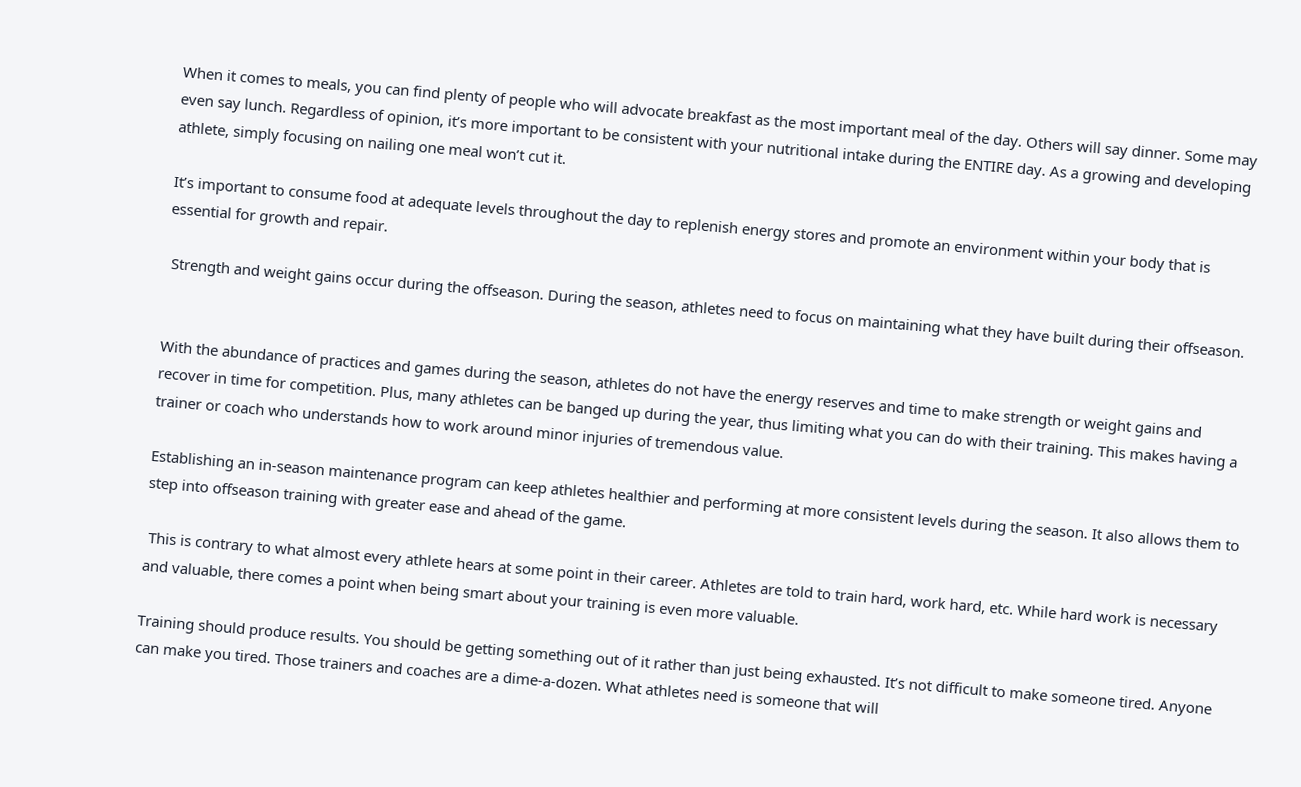When it comes to meals, you can find plenty of people who will advocate breakfast as the most important meal of the day. Others will say dinner. Some may even say lunch. Regardless of opinion, it’s more important to be consistent with your nutritional intake during the ENTIRE day. As a growing and developing athlete, simply focusing on nailing one meal won’t cut it.

It’s important to consume food at adequate levels throughout the day to replenish energy stores and promote an environment within your body that is essential for growth and repair.

 Strength and weight gains occur during the offseason. During the season, athletes need to focus on maintaining what they have built during their offseason.


With the abundance of practices and games during the season, athletes do not have the energy reserves and time to make strength or weight gains and recover in time for competition. Plus, many athletes can be banged up during the year, thus limiting what you can do with their training. This makes having a trainer or coach who understands how to work around minor injuries of tremendous value.

Establishing an in-season maintenance program can keep athletes healthier and performing at more consistent levels during the season. It also allows them to step into offseason training with greater ease and ahead of the game.

 This is contrary to what almost every athlete hears at some point in their career. Athletes are told to train hard, work hard, etc. While hard work is necessary and valuable, there comes a point when being smart about your training is even more valuable.

Training should produce results. You should be getting something out of it rather than just being exhausted. It’s not difficult to make someone tired. Anyone can make you tired. Those trainers and coaches are a dime-a-dozen. What athletes need is someone that will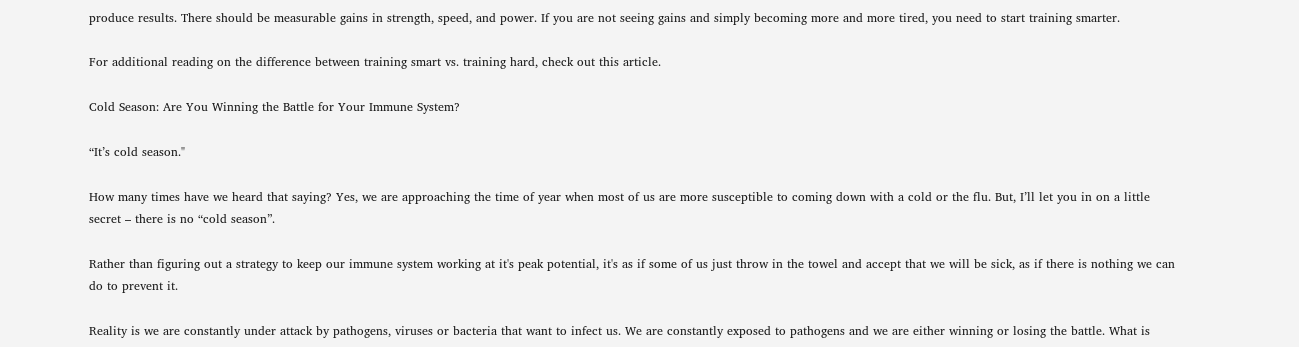produce results. There should be measurable gains in strength, speed, and power. If you are not seeing gains and simply becoming more and more tired, you need to start training smarter.

For additional reading on the difference between training smart vs. training hard, check out this article.

Cold Season: Are You Winning the Battle for Your Immune System?

“It’s cold season."

How many times have we heard that saying? Yes, we are approaching the time of year when most of us are more susceptible to coming down with a cold or the flu. But, I’ll let you in on a little secret – there is no “cold season”.

Rather than figuring out a strategy to keep our immune system working at it's peak potential, it's as if some of us just throw in the towel and accept that we will be sick, as if there is nothing we can do to prevent it.

Reality is we are constantly under attack by pathogens, viruses or bacteria that want to infect us. We are constantly exposed to pathogens and we are either winning or losing the battle. What is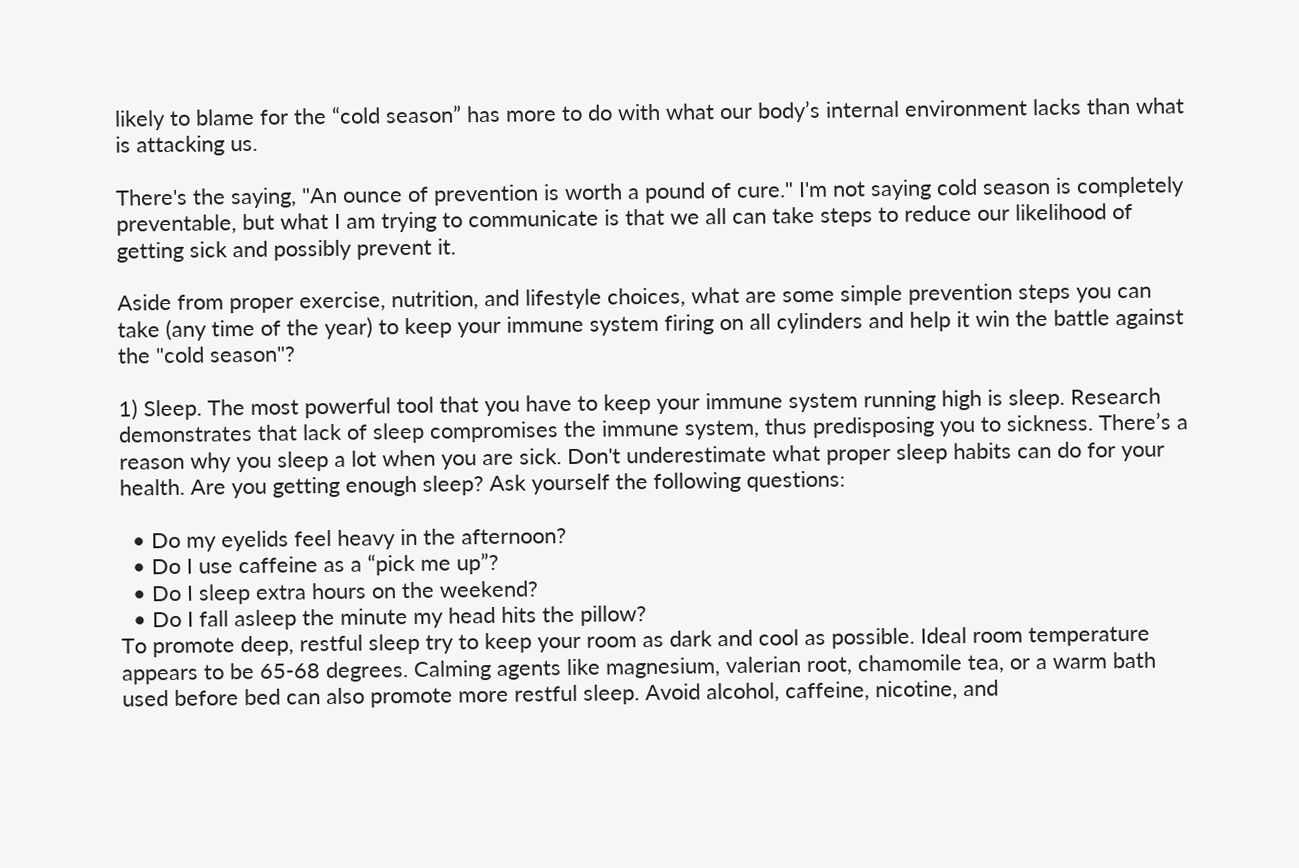likely to blame for the “cold season” has more to do with what our body’s internal environment lacks than what is attacking us.

There's the saying, "An ounce of prevention is worth a pound of cure." I'm not saying cold season is completely preventable, but what I am trying to communicate is that we all can take steps to reduce our likelihood of getting sick and possibly prevent it.

Aside from proper exercise, nutrition, and lifestyle choices, what are some simple prevention steps you can take (any time of the year) to keep your immune system firing on all cylinders and help it win the battle against the "cold season"?

1) Sleep. The most powerful tool that you have to keep your immune system running high is sleep. Research demonstrates that lack of sleep compromises the immune system, thus predisposing you to sickness. There’s a reason why you sleep a lot when you are sick. Don't underestimate what proper sleep habits can do for your health. Are you getting enough sleep? Ask yourself the following questions:

  • Do my eyelids feel heavy in the afternoon?
  • Do I use caffeine as a “pick me up”?
  • Do I sleep extra hours on the weekend?
  • Do I fall asleep the minute my head hits the pillow?
To promote deep, restful sleep try to keep your room as dark and cool as possible. Ideal room temperature appears to be 65-68 degrees. Calming agents like magnesium, valerian root, chamomile tea, or a warm bath used before bed can also promote more restful sleep. Avoid alcohol, caffeine, nicotine, and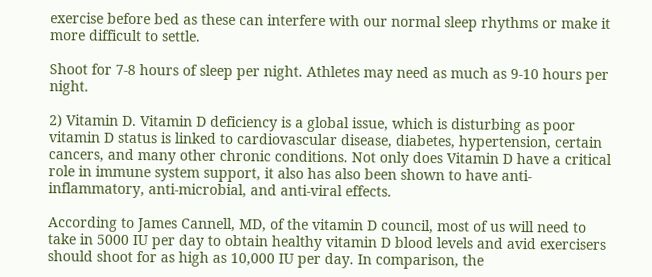exercise before bed as these can interfere with our normal sleep rhythms or make it more difficult to settle.

Shoot for 7-8 hours of sleep per night. Athletes may need as much as 9-10 hours per night.

2) Vitamin D. Vitamin D deficiency is a global issue, which is disturbing as poor vitamin D status is linked to cardiovascular disease, diabetes, hypertension, certain cancers, and many other chronic conditions. Not only does Vitamin D have a critical role in immune system support, it also has also been shown to have anti-inflammatory, anti-microbial, and anti-viral effects.

According to James Cannell, MD, of the vitamin D council, most of us will need to take in 5000 IU per day to obtain healthy vitamin D blood levels and avid exercisers should shoot for as high as 10,000 IU per day. In comparison, the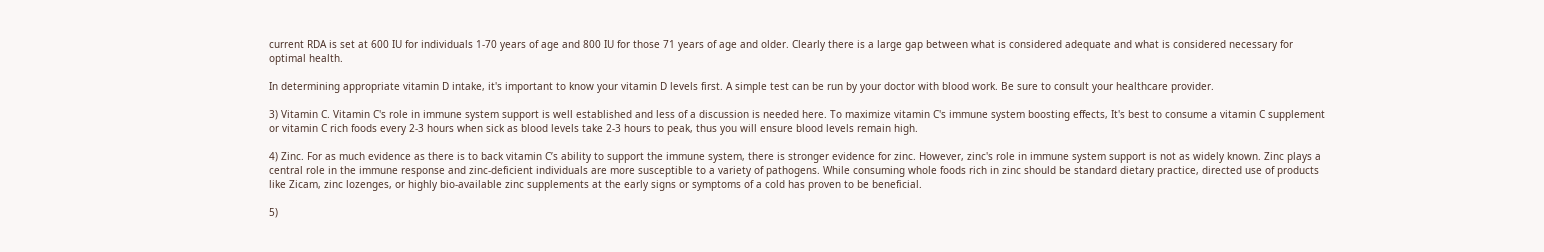current RDA is set at 600 IU for individuals 1-70 years of age and 800 IU for those 71 years of age and older. Clearly there is a large gap between what is considered adequate and what is considered necessary for optimal health.

In determining appropriate vitamin D intake, it's important to know your vitamin D levels first. A simple test can be run by your doctor with blood work. Be sure to consult your healthcare provider.

3) Vitamin C. Vitamin C's role in immune system support is well established and less of a discussion is needed here. To maximize vitamin C's immune system boosting effects, It's best to consume a vitamin C supplement or vitamin C rich foods every 2-3 hours when sick as blood levels take 2-3 hours to peak, thus you will ensure blood levels remain high.

4) Zinc. For as much evidence as there is to back vitamin C’s ability to support the immune system, there is stronger evidence for zinc. However, zinc's role in immune system support is not as widely known. Zinc plays a central role in the immune response and zinc-deficient individuals are more susceptible to a variety of pathogens. While consuming whole foods rich in zinc should be standard dietary practice, directed use of products like Zicam, zinc lozenges, or highly bio-available zinc supplements at the early signs or symptoms of a cold has proven to be beneficial.

5)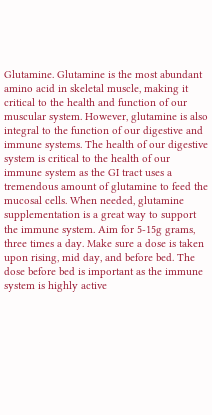Glutamine. Glutamine is the most abundant amino acid in skeletal muscle, making it critical to the health and function of our muscular system. However, glutamine is also integral to the function of our digestive and immune systems. The health of our digestive system is critical to the health of our immune system as the GI tract uses a tremendous amount of glutamine to feed the mucosal cells. When needed, glutamine supplementation is a great way to support the immune system. Aim for 5-15g grams, three times a day. Make sure a dose is taken upon rising, mid day, and before bed. The dose before bed is important as the immune system is highly active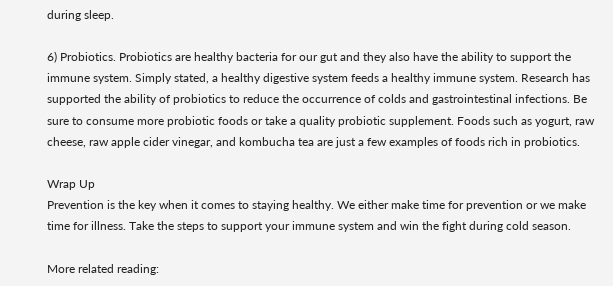during sleep.

6) Probiotics. Probiotics are healthy bacteria for our gut and they also have the ability to support the immune system. Simply stated, a healthy digestive system feeds a healthy immune system. Research has supported the ability of probiotics to reduce the occurrence of colds and gastrointestinal infections. Be sure to consume more probiotic foods or take a quality probiotic supplement. Foods such as yogurt, raw cheese, raw apple cider vinegar, and kombucha tea are just a few examples of foods rich in probiotics.

Wrap Up
Prevention is the key when it comes to staying healthy. We either make time for prevention or we make time for illness. Take the steps to support your immune system and win the fight during cold season.

More related reading: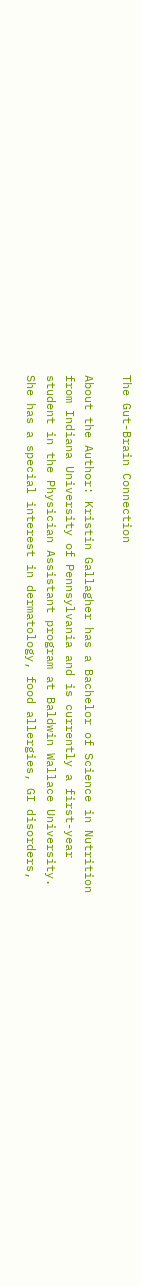The Gut-Brain Connection

About the Author: Kristin Gallagher has a Bachelor of Science in Nutrition from Indiana University of Pennsylvania and is currently a first-year student in the Physician Assistant program at Baldwin Wallace University. She has a special interest in dermatology, food allergies, GI disorders,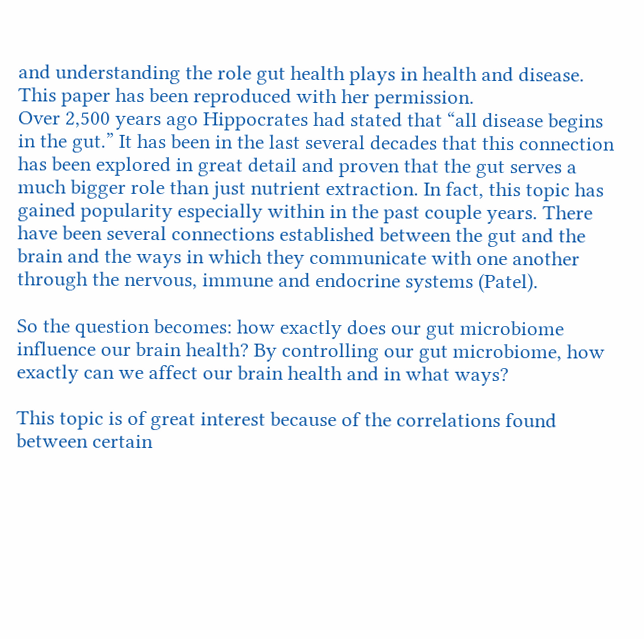and understanding the role gut health plays in health and disease. This paper has been reproduced with her permission.
Over 2,500 years ago Hippocrates had stated that “all disease begins in the gut.” It has been in the last several decades that this connection has been explored in great detail and proven that the gut serves a much bigger role than just nutrient extraction. In fact, this topic has gained popularity especially within in the past couple years. There have been several connections established between the gut and the brain and the ways in which they communicate with one another through the nervous, immune and endocrine systems (Patel).

So the question becomes: how exactly does our gut microbiome influence our brain health? By controlling our gut microbiome, how exactly can we affect our brain health and in what ways?

This topic is of great interest because of the correlations found between certain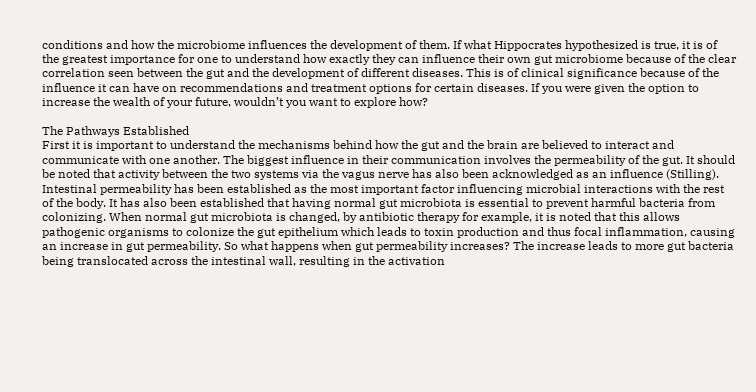conditions and how the microbiome influences the development of them. If what Hippocrates hypothesized is true, it is of the greatest importance for one to understand how exactly they can influence their own gut microbiome because of the clear correlation seen between the gut and the development of different diseases. This is of clinical significance because of the influence it can have on recommendations and treatment options for certain diseases. If you were given the option to increase the wealth of your future, wouldn’t you want to explore how?

The Pathways Established
First it is important to understand the mechanisms behind how the gut and the brain are believed to interact and communicate with one another. The biggest influence in their communication involves the permeability of the gut. It should be noted that activity between the two systems via the vagus nerve has also been acknowledged as an influence (Stilling). Intestinal permeability has been established as the most important factor influencing microbial interactions with the rest of the body. It has also been established that having normal gut microbiota is essential to prevent harmful bacteria from colonizing. When normal gut microbiota is changed, by antibiotic therapy for example, it is noted that this allows pathogenic organisms to colonize the gut epithelium which leads to toxin production and thus focal inflammation, causing an increase in gut permeability. So what happens when gut permeability increases? The increase leads to more gut bacteria being translocated across the intestinal wall, resulting in the activation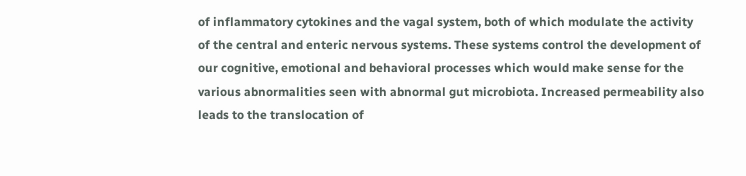of inflammatory cytokines and the vagal system, both of which modulate the activity of the central and enteric nervous systems. These systems control the development of our cognitive, emotional and behavioral processes which would make sense for the various abnormalities seen with abnormal gut microbiota. Increased permeability also leads to the translocation of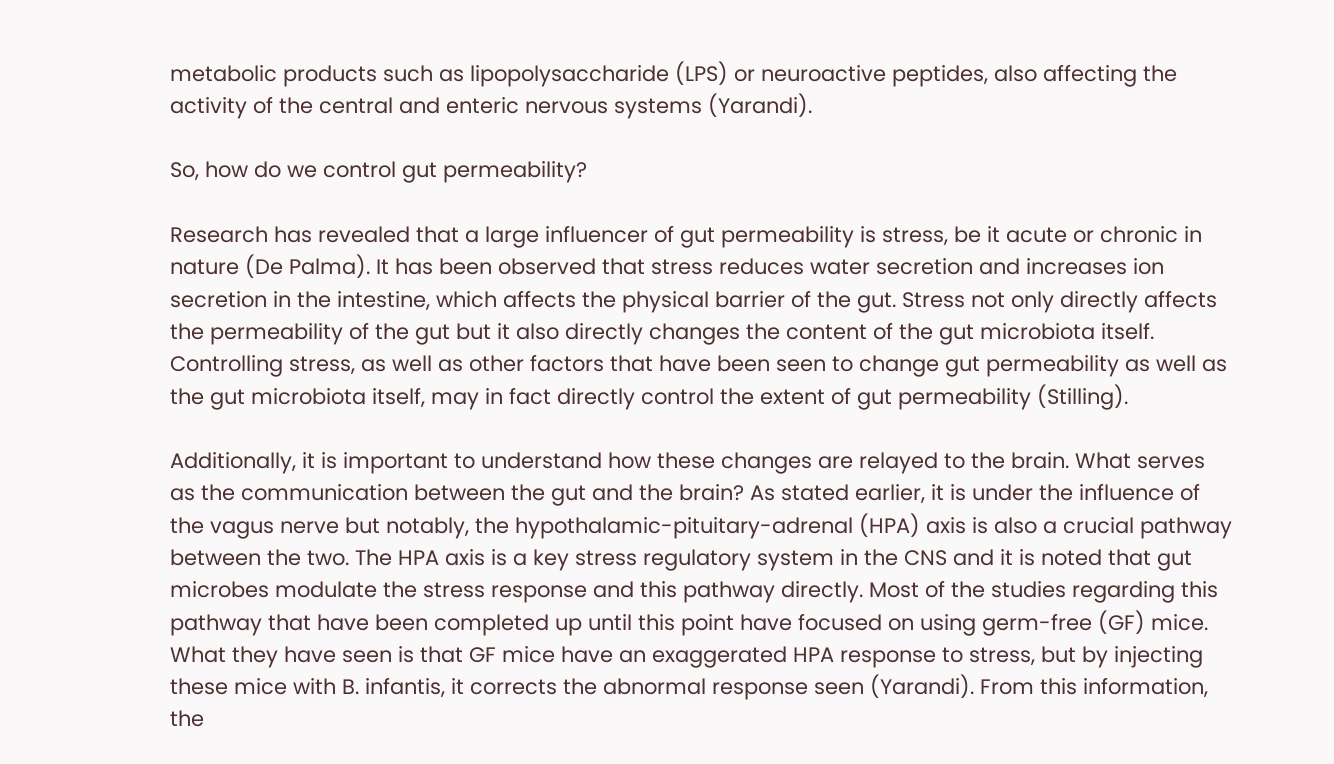metabolic products such as lipopolysaccharide (LPS) or neuroactive peptides, also affecting the activity of the central and enteric nervous systems (Yarandi).

So, how do we control gut permeability?

Research has revealed that a large influencer of gut permeability is stress, be it acute or chronic in nature (De Palma). It has been observed that stress reduces water secretion and increases ion secretion in the intestine, which affects the physical barrier of the gut. Stress not only directly affects the permeability of the gut but it also directly changes the content of the gut microbiota itself. Controlling stress, as well as other factors that have been seen to change gut permeability as well as the gut microbiota itself, may in fact directly control the extent of gut permeability (Stilling).

Additionally, it is important to understand how these changes are relayed to the brain. What serves as the communication between the gut and the brain? As stated earlier, it is under the influence of the vagus nerve but notably, the hypothalamic-pituitary-adrenal (HPA) axis is also a crucial pathway between the two. The HPA axis is a key stress regulatory system in the CNS and it is noted that gut microbes modulate the stress response and this pathway directly. Most of the studies regarding this pathway that have been completed up until this point have focused on using germ-free (GF) mice. What they have seen is that GF mice have an exaggerated HPA response to stress, but by injecting these mice with B. infantis, it corrects the abnormal response seen (Yarandi). From this information, the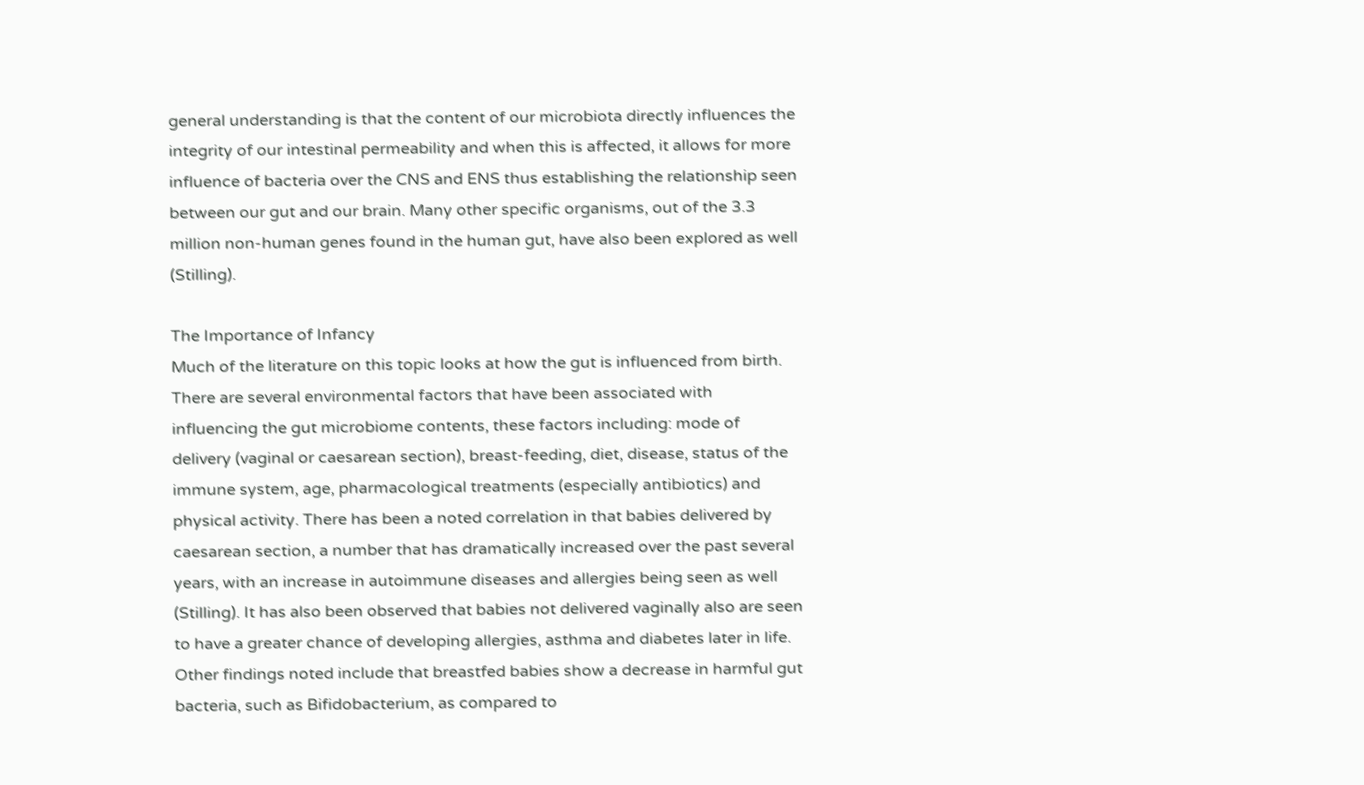general understanding is that the content of our microbiota directly influences the integrity of our intestinal permeability and when this is affected, it allows for more influence of bacteria over the CNS and ENS thus establishing the relationship seen between our gut and our brain. Many other specific organisms, out of the 3.3 million non-human genes found in the human gut, have also been explored as well (Stilling).

The Importance of Infancy
Much of the literature on this topic looks at how the gut is influenced from birth. There are several environmental factors that have been associated with influencing the gut microbiome contents, these factors including: mode of delivery (vaginal or caesarean section), breast-feeding, diet, disease, status of the immune system, age, pharmacological treatments (especially antibiotics) and physical activity. There has been a noted correlation in that babies delivered by caesarean section, a number that has dramatically increased over the past several years, with an increase in autoimmune diseases and allergies being seen as well (Stilling). It has also been observed that babies not delivered vaginally also are seen to have a greater chance of developing allergies, asthma and diabetes later in life. Other findings noted include that breastfed babies show a decrease in harmful gut bacteria, such as Bifidobacterium, as compared to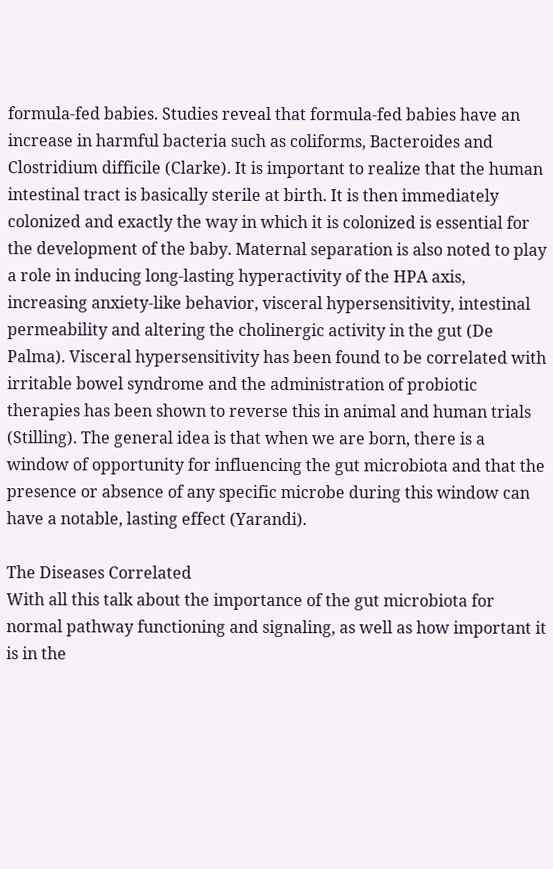formula-fed babies. Studies reveal that formula-fed babies have an increase in harmful bacteria such as coliforms, Bacteroides and Clostridium difficile (Clarke). It is important to realize that the human intestinal tract is basically sterile at birth. It is then immediately colonized and exactly the way in which it is colonized is essential for the development of the baby. Maternal separation is also noted to play a role in inducing long-lasting hyperactivity of the HPA axis, increasing anxiety-like behavior, visceral hypersensitivity, intestinal permeability and altering the cholinergic activity in the gut (De Palma). Visceral hypersensitivity has been found to be correlated with irritable bowel syndrome and the administration of probiotic therapies has been shown to reverse this in animal and human trials (Stilling). The general idea is that when we are born, there is a window of opportunity for influencing the gut microbiota and that the presence or absence of any specific microbe during this window can have a notable, lasting effect (Yarandi).

The Diseases Correlated
With all this talk about the importance of the gut microbiota for normal pathway functioning and signaling, as well as how important it is in the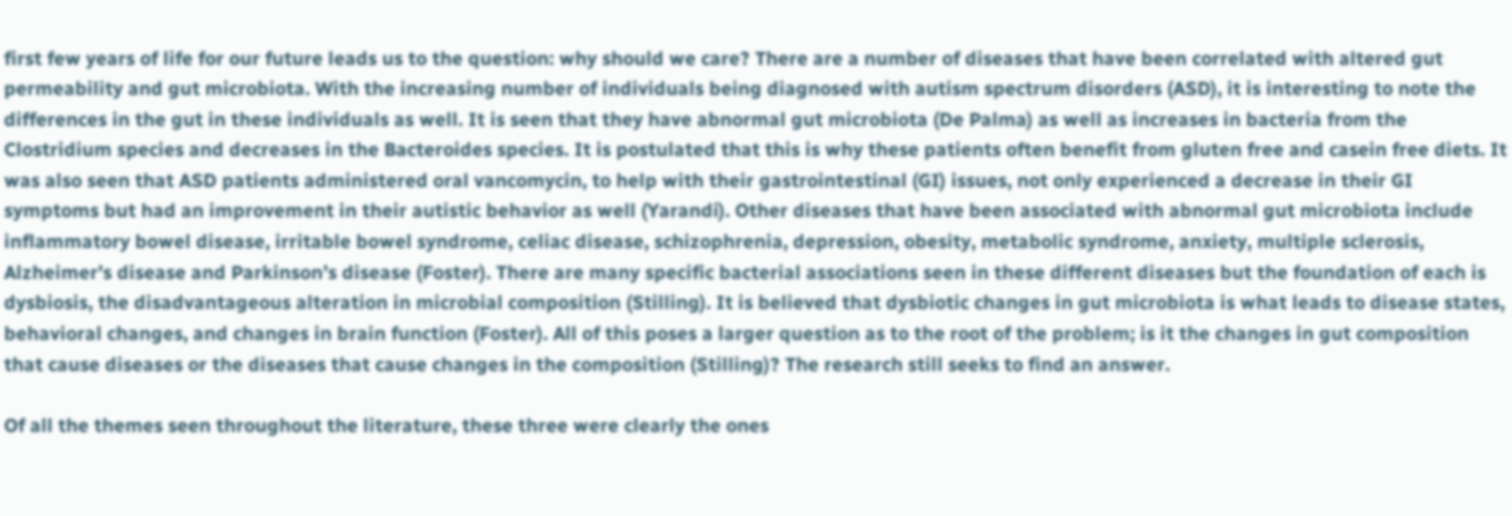first few years of life for our future leads us to the question: why should we care? There are a number of diseases that have been correlated with altered gut permeability and gut microbiota. With the increasing number of individuals being diagnosed with autism spectrum disorders (ASD), it is interesting to note the differences in the gut in these individuals as well. It is seen that they have abnormal gut microbiota (De Palma) as well as increases in bacteria from the Clostridium species and decreases in the Bacteroides species. It is postulated that this is why these patients often benefit from gluten free and casein free diets. It was also seen that ASD patients administered oral vancomycin, to help with their gastrointestinal (GI) issues, not only experienced a decrease in their GI symptoms but had an improvement in their autistic behavior as well (Yarandi). Other diseases that have been associated with abnormal gut microbiota include inflammatory bowel disease, irritable bowel syndrome, celiac disease, schizophrenia, depression, obesity, metabolic syndrome, anxiety, multiple sclerosis, Alzheimer’s disease and Parkinson’s disease (Foster). There are many specific bacterial associations seen in these different diseases but the foundation of each is dysbiosis, the disadvantageous alteration in microbial composition (Stilling). It is believed that dysbiotic changes in gut microbiota is what leads to disease states, behavioral changes, and changes in brain function (Foster). All of this poses a larger question as to the root of the problem; is it the changes in gut composition that cause diseases or the diseases that cause changes in the composition (Stilling)? The research still seeks to find an answer.

Of all the themes seen throughout the literature, these three were clearly the ones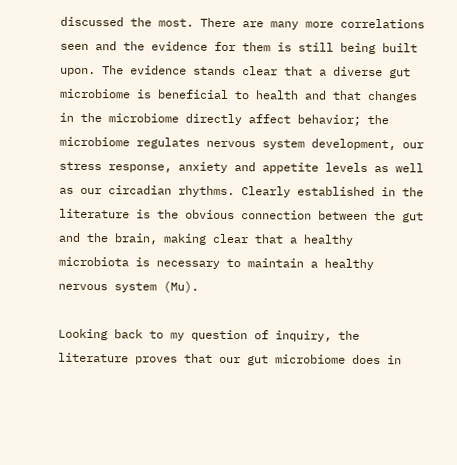discussed the most. There are many more correlations seen and the evidence for them is still being built upon. The evidence stands clear that a diverse gut microbiome is beneficial to health and that changes in the microbiome directly affect behavior; the microbiome regulates nervous system development, our stress response, anxiety and appetite levels as well as our circadian rhythms. Clearly established in the literature is the obvious connection between the gut and the brain, making clear that a healthy microbiota is necessary to maintain a healthy nervous system (Mu).

Looking back to my question of inquiry, the literature proves that our gut microbiome does in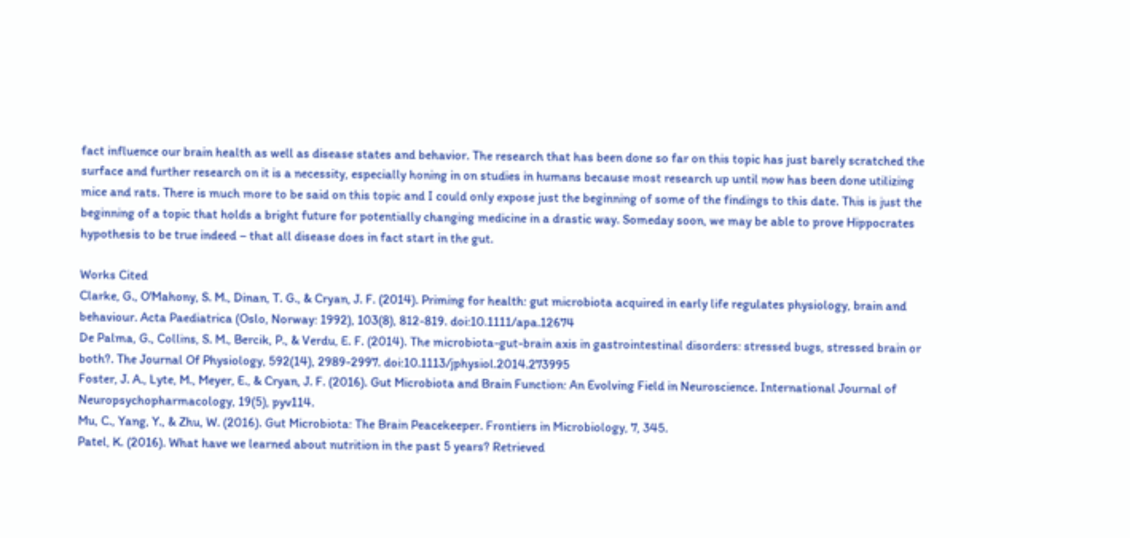fact influence our brain health as well as disease states and behavior. The research that has been done so far on this topic has just barely scratched the surface and further research on it is a necessity, especially honing in on studies in humans because most research up until now has been done utilizing mice and rats. There is much more to be said on this topic and I could only expose just the beginning of some of the findings to this date. This is just the beginning of a topic that holds a bright future for potentially changing medicine in a drastic way. Someday soon, we may be able to prove Hippocrates hypothesis to be true indeed – that all disease does in fact start in the gut.

Works Cited
Clarke, G., O'Mahony, S. M., Dinan, T. G., & Cryan, J. F. (2014). Priming for health: gut microbiota acquired in early life regulates physiology, brain and behaviour. Acta Paediatrica (Oslo, Norway: 1992), 103(8), 812-819. doi:10.1111/apa.12674
De Palma, G., Collins, S. M., Bercik, P., & Verdu, E. F. (2014). The microbiota-gut-brain axis in gastrointestinal disorders: stressed bugs, stressed brain or both?. The Journal Of Physiology, 592(14), 2989-2997. doi:10.1113/jphysiol.2014.273995
Foster, J. A., Lyte, M., Meyer, E., & Cryan, J. F. (2016). Gut Microbiota and Brain Function: An Evolving Field in Neuroscience. International Journal of Neuropsychopharmacology, 19(5), pyv114.
Mu, C., Yang, Y., & Zhu, W. (2016). Gut Microbiota: The Brain Peacekeeper. Frontiers in Microbiology, 7, 345.
Patel, K. (2016). What have we learned about nutrition in the past 5 years? Retrieved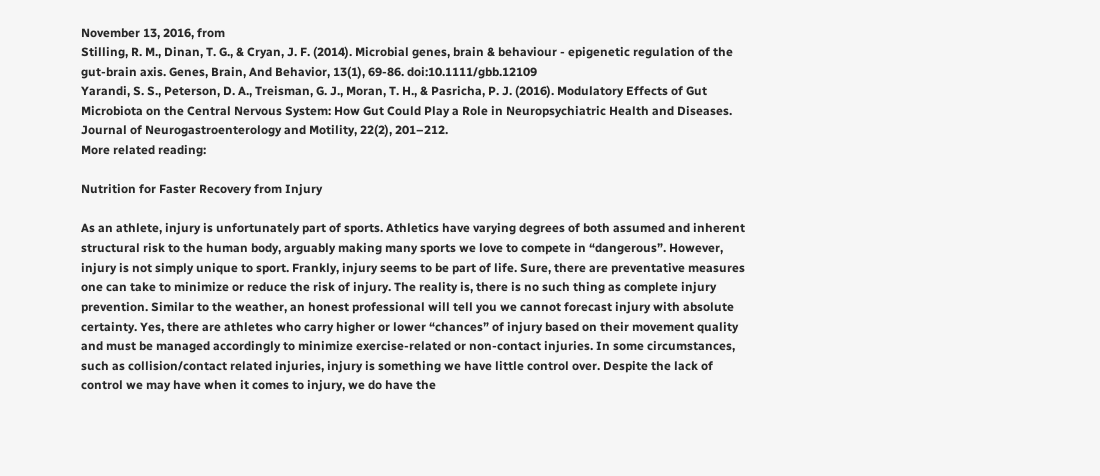November 13, 2016, from
Stilling, R. M., Dinan, T. G., & Cryan, J. F. (2014). Microbial genes, brain & behaviour - epigenetic regulation of the gut-brain axis. Genes, Brain, And Behavior, 13(1), 69-86. doi:10.1111/gbb.12109
Yarandi, S. S., Peterson, D. A., Treisman, G. J., Moran, T. H., & Pasricha, P. J. (2016). Modulatory Effects of Gut Microbiota on the Central Nervous System: How Gut Could Play a Role in Neuropsychiatric Health and Diseases. Journal of Neurogastroenterology and Motility, 22(2), 201–212.
More related reading:

Nutrition for Faster Recovery from Injury

As an athlete, injury is unfortunately part of sports. Athletics have varying degrees of both assumed and inherent structural risk to the human body, arguably making many sports we love to compete in “dangerous”. However, injury is not simply unique to sport. Frankly, injury seems to be part of life. Sure, there are preventative measures one can take to minimize or reduce the risk of injury. The reality is, there is no such thing as complete injury prevention. Similar to the weather, an honest professional will tell you we cannot forecast injury with absolute certainty. Yes, there are athletes who carry higher or lower “chances” of injury based on their movement quality and must be managed accordingly to minimize exercise-related or non-contact injuries. In some circumstances, such as collision/contact related injuries, injury is something we have little control over. Despite the lack of control we may have when it comes to injury, we do have the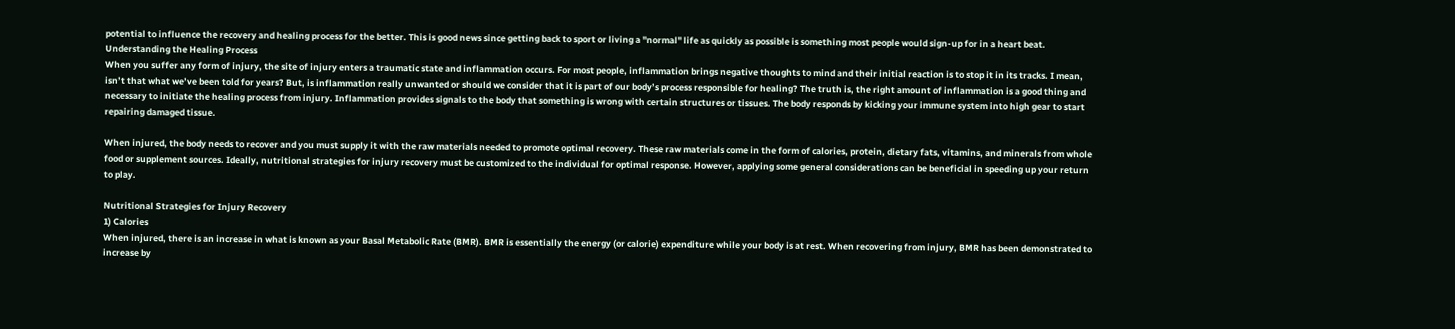potential to influence the recovery and healing process for the better. This is good news since getting back to sport or living a "normal" life as quickly as possible is something most people would sign-up for in a heart beat.
Understanding the Healing Process
When you suffer any form of injury, the site of injury enters a traumatic state and inflammation occurs. For most people, inflammation brings negative thoughts to mind and their initial reaction is to stop it in its tracks. I mean, isn’t that what we’ve been told for years? But, is inflammation really unwanted or should we consider that it is part of our body’s process responsible for healing? The truth is, the right amount of inflammation is a good thing and necessary to initiate the healing process from injury. Inflammation provides signals to the body that something is wrong with certain structures or tissues. The body responds by kicking your immune system into high gear to start repairing damaged tissue.

When injured, the body needs to recover and you must supply it with the raw materials needed to promote optimal recovery. These raw materials come in the form of calories, protein, dietary fats, vitamins, and minerals from whole food or supplement sources. Ideally, nutritional strategies for injury recovery must be customized to the individual for optimal response. However, applying some general considerations can be beneficial in speeding up your return to play.

Nutritional Strategies for Injury Recovery
1) Calories
When injured, there is an increase in what is known as your Basal Metabolic Rate (BMR). BMR is essentially the energy (or calorie) expenditure while your body is at rest. When recovering from injury, BMR has been demonstrated to increase by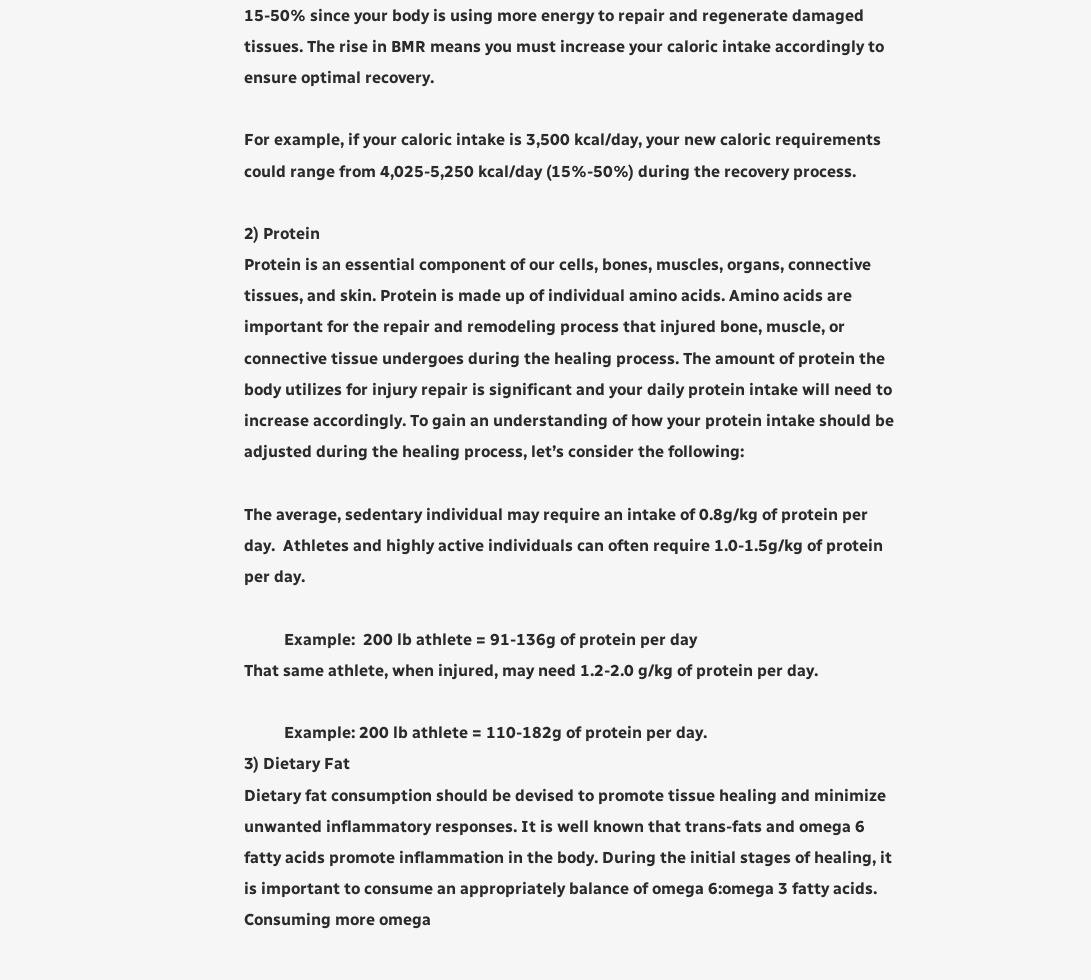15-50% since your body is using more energy to repair and regenerate damaged tissues. The rise in BMR means you must increase your caloric intake accordingly to ensure optimal recovery.

For example, if your caloric intake is 3,500 kcal/day, your new caloric requirements could range from 4,025-5,250 kcal/day (15%-50%) during the recovery process.

2) Protein
Protein is an essential component of our cells, bones, muscles, organs, connective tissues, and skin. Protein is made up of individual amino acids. Amino acids are important for the repair and remodeling process that injured bone, muscle, or connective tissue undergoes during the healing process. The amount of protein the body utilizes for injury repair is significant and your daily protein intake will need to increase accordingly. To gain an understanding of how your protein intake should be adjusted during the healing process, let’s consider the following:

The average, sedentary individual may require an intake of 0.8g/kg of protein per day.  Athletes and highly active individuals can often require 1.0-1.5g/kg of protein per day.

          Example:  200 lb athlete = 91-136g of protein per day
That same athlete, when injured, may need 1.2-2.0 g/kg of protein per day.

          Example: 200 lb athlete = 110-182g of protein per day.
3) Dietary Fat
Dietary fat consumption should be devised to promote tissue healing and minimize unwanted inflammatory responses. It is well known that trans-fats and omega 6 fatty acids promote inflammation in the body. During the initial stages of healing, it is important to consume an appropriately balance of omega 6:omega 3 fatty acids. Consuming more omega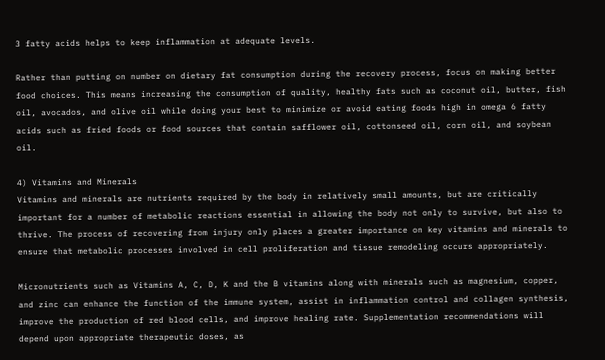3 fatty acids helps to keep inflammation at adequate levels.

Rather than putting on number on dietary fat consumption during the recovery process, focus on making better food choices. This means increasing the consumption of quality, healthy fats such as coconut oil, butter, fish oil, avocados, and olive oil while doing your best to minimize or avoid eating foods high in omega 6 fatty acids such as fried foods or food sources that contain safflower oil, cottonseed oil, corn oil, and soybean oil.

4) Vitamins and Minerals
Vitamins and minerals are nutrients required by the body in relatively small amounts, but are critically important for a number of metabolic reactions essential in allowing the body not only to survive, but also to thrive. The process of recovering from injury only places a greater importance on key vitamins and minerals to ensure that metabolic processes involved in cell proliferation and tissue remodeling occurs appropriately.

Micronutrients such as Vitamins A, C, D, K and the B vitamins along with minerals such as magnesium, copper, and zinc can enhance the function of the immune system, assist in inflammation control and collagen synthesis, improve the production of red blood cells, and improve healing rate. Supplementation recommendations will depend upon appropriate therapeutic doses, as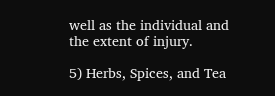well as the individual and the extent of injury.

5) Herbs, Spices, and Tea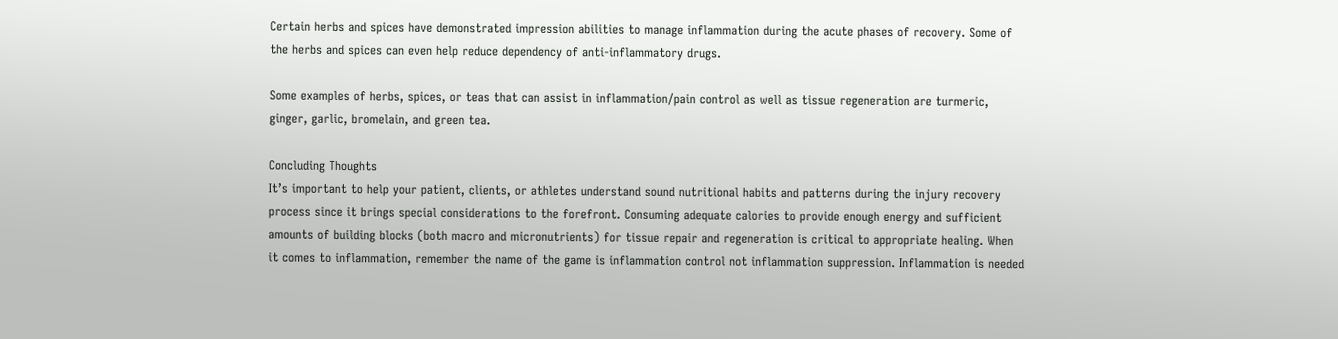Certain herbs and spices have demonstrated impression abilities to manage inflammation during the acute phases of recovery. Some of the herbs and spices can even help reduce dependency of anti-inflammatory drugs.

Some examples of herbs, spices, or teas that can assist in inflammation/pain control as well as tissue regeneration are turmeric, ginger, garlic, bromelain, and green tea.

Concluding Thoughts
It’s important to help your patient, clients, or athletes understand sound nutritional habits and patterns during the injury recovery process since it brings special considerations to the forefront. Consuming adequate calories to provide enough energy and sufficient amounts of building blocks (both macro and micronutrients) for tissue repair and regeneration is critical to appropriate healing. When it comes to inflammation, remember the name of the game is inflammation control not inflammation suppression. Inflammation is needed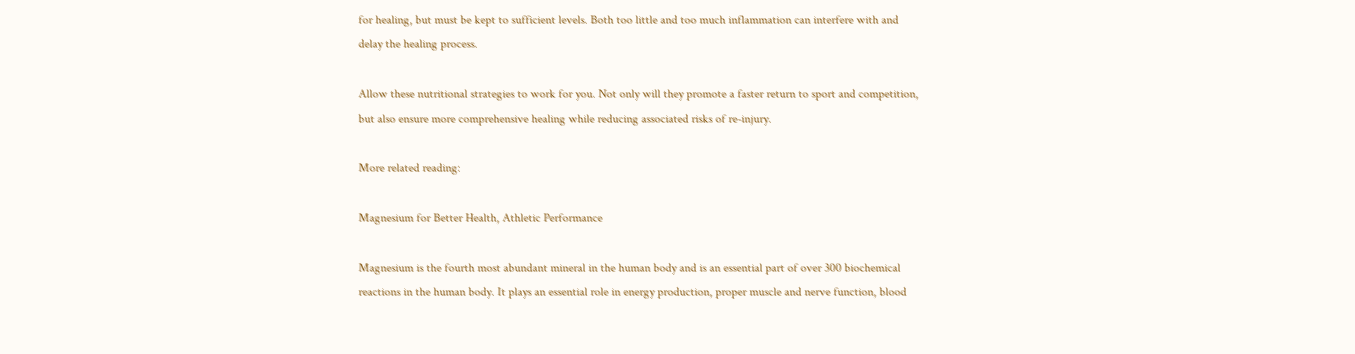for healing, but must be kept to sufficient levels. Both too little and too much inflammation can interfere with and delay the healing process.

Allow these nutritional strategies to work for you. Not only will they promote a faster return to sport and competition, but also ensure more comprehensive healing while reducing associated risks of re-injury.

More related reading:

Magnesium for Better Health, Athletic Performance

Magnesium is the fourth most abundant mineral in the human body and is an essential part of over 300 biochemical reactions in the human body. It plays an essential role in energy production, proper muscle and nerve function, blood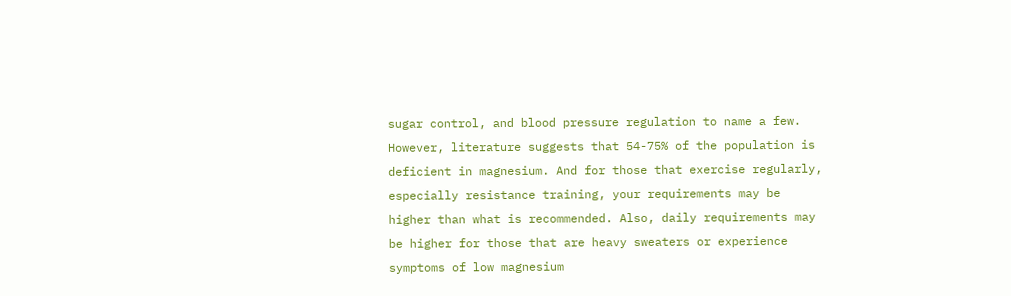sugar control, and blood pressure regulation to name a few. However, literature suggests that 54-75% of the population is deficient in magnesium. And for those that exercise regularly, especially resistance training, your requirements may be higher than what is recommended. Also, daily requirements may be higher for those that are heavy sweaters or experience symptoms of low magnesium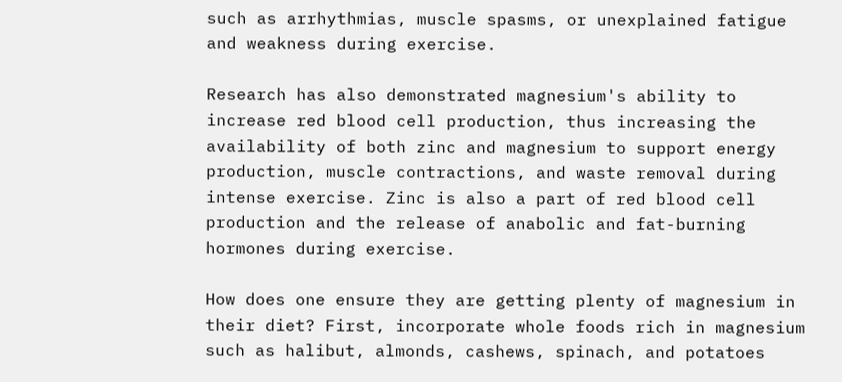such as arrhythmias, muscle spasms, or unexplained fatigue and weakness during exercise.

Research has also demonstrated magnesium's ability to increase red blood cell production, thus increasing the availability of both zinc and magnesium to support energy production, muscle contractions, and waste removal during intense exercise. Zinc is also a part of red blood cell production and the release of anabolic and fat-burning hormones during exercise.

How does one ensure they are getting plenty of magnesium in their diet? First, incorporate whole foods rich in magnesium such as halibut, almonds, cashews, spinach, and potatoes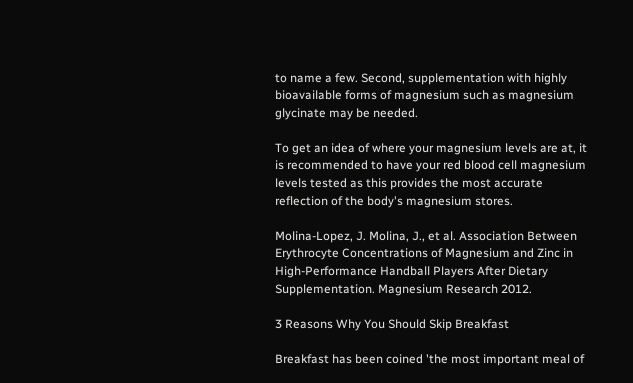to name a few. Second, supplementation with highly bioavailable forms of magnesium such as magnesium glycinate may be needed.

To get an idea of where your magnesium levels are at, it is recommended to have your red blood cell magnesium levels tested as this provides the most accurate reflection of the body's magnesium stores.

Molina-Lopez, J. Molina, J., et al. Association Between Erythrocyte Concentrations of Magnesium and Zinc in High-Performance Handball Players After Dietary Supplementation. Magnesium Research 2012.

3 Reasons Why You Should Skip Breakfast

Breakfast has been coined 'the most important meal of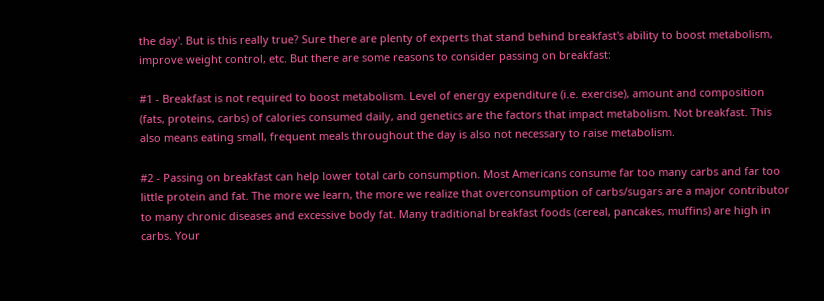the day'. But is this really true? Sure there are plenty of experts that stand behind breakfast's ability to boost metabolism, improve weight control, etc. But there are some reasons to consider passing on breakfast:

#1 - Breakfast is not required to boost metabolism. Level of energy expenditure (i.e. exercise), amount and composition (fats, proteins, carbs) of calories consumed daily, and genetics are the factors that impact metabolism. Not breakfast. This also means eating small, frequent meals throughout the day is also not necessary to raise metabolism.

#2 - Passing on breakfast can help lower total carb consumption. Most Americans consume far too many carbs and far too little protein and fat. The more we learn, the more we realize that overconsumption of carbs/sugars are a major contributor to many chronic diseases and excessive body fat. Many traditional breakfast foods (cereal, pancakes, muffins) are high in carbs. Your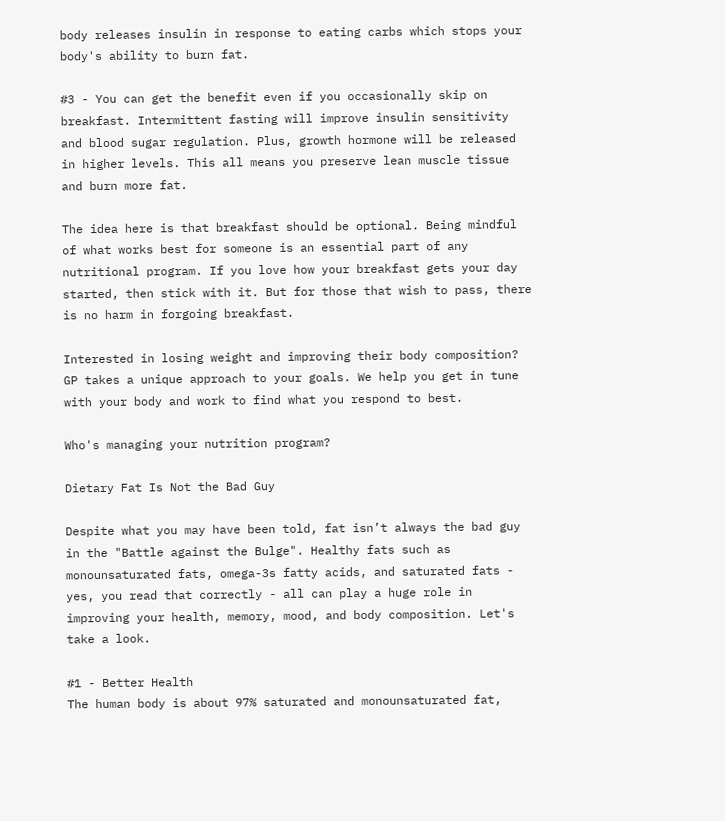body releases insulin in response to eating carbs which stops your body's ability to burn fat.

#3 - You can get the benefit even if you occasionally skip on breakfast. Intermittent fasting will improve insulin sensitivity and blood sugar regulation. Plus, growth hormone will be released in higher levels. This all means you preserve lean muscle tissue and burn more fat.

The idea here is that breakfast should be optional. Being mindful of what works best for someone is an essential part of any nutritional program. If you love how your breakfast gets your day started, then stick with it. But for those that wish to pass, there is no harm in forgoing breakfast.

Interested in losing weight and improving their body composition? GP takes a unique approach to your goals. We help you get in tune with your body and work to find what you respond to best.

Who's managing your nutrition program?

Dietary Fat Is Not the Bad Guy

Despite what you may have been told, fat isn’t always the bad guy in the "Battle against the Bulge". Healthy fats such as monounsaturated fats, omega-3s fatty acids, and saturated fats - yes, you read that correctly - all can play a huge role in improving your health, memory, mood, and body composition. Let's take a look.

#1 - Better Health
The human body is about 97% saturated and monounsaturated fat,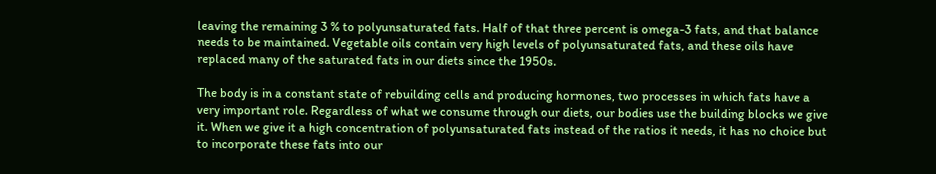leaving the remaining 3 % to polyunsaturated fats. Half of that three percent is omega-3 fats, and that balance needs to be maintained. Vegetable oils contain very high levels of polyunsaturated fats, and these oils have replaced many of the saturated fats in our diets since the 1950s.

The body is in a constant state of rebuilding cells and producing hormones, two processes in which fats have a very important role. Regardless of what we consume through our diets, our bodies use the building blocks we give it. When we give it a high concentration of polyunsaturated fats instead of the ratios it needs, it has no choice but to incorporate these fats into our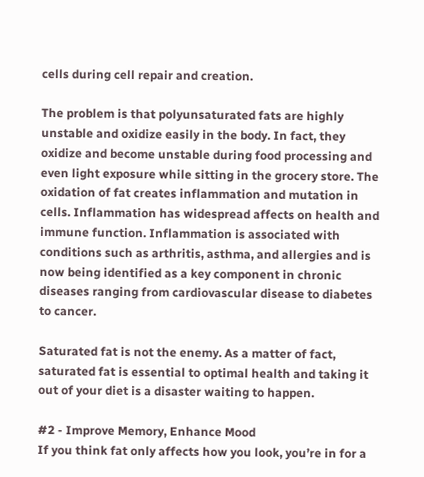cells during cell repair and creation.

The problem is that polyunsaturated fats are highly unstable and oxidize easily in the body. In fact, they oxidize and become unstable during food processing and even light exposure while sitting in the grocery store. The oxidation of fat creates inflammation and mutation in cells. Inflammation has widespread affects on health and immune function. Inflammation is associated with conditions such as arthritis, asthma, and allergies and is now being identified as a key component in chronic diseases ranging from cardiovascular disease to diabetes to cancer.

Saturated fat is not the enemy. As a matter of fact, saturated fat is essential to optimal health and taking it out of your diet is a disaster waiting to happen.

#2 - Improve Memory, Enhance Mood
If you think fat only affects how you look, you’re in for a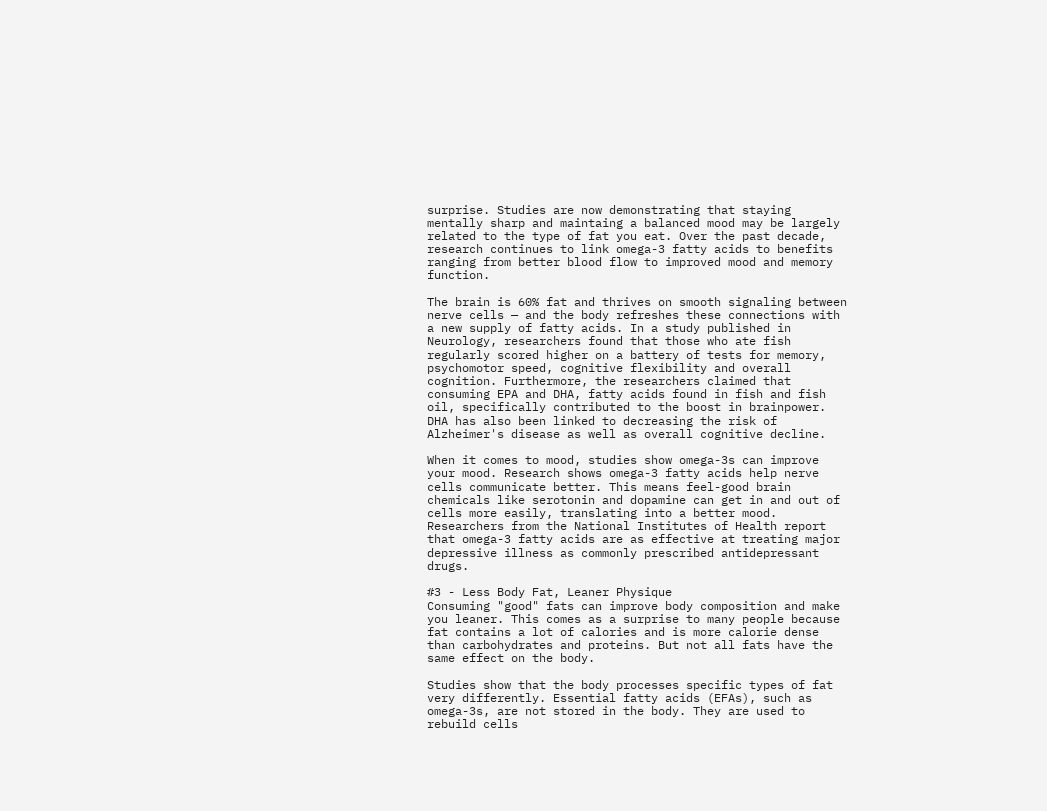surprise. Studies are now demonstrating that staying mentally sharp and maintaing a balanced mood may be largely related to the type of fat you eat. Over the past decade, research continues to link omega-3 fatty acids to benefits ranging from better blood flow to improved mood and memory function.

The brain is 60% fat and thrives on smooth signaling between nerve cells — and the body refreshes these connections with a new supply of fatty acids. In a study published in Neurology, researchers found that those who ate fish regularly scored higher on a battery of tests for memory, psychomotor speed, cognitive flexibility and overall cognition. Furthermore, the researchers claimed that consuming EPA and DHA, fatty acids found in fish and fish oil, specifically contributed to the boost in brainpower. DHA has also been linked to decreasing the risk of Alzheimer's disease as well as overall cognitive decline.

When it comes to mood, studies show omega-3s can improve your mood. Research shows omega-3 fatty acids help nerve cells communicate better. This means feel-good brain chemicals like serotonin and dopamine can get in and out of cells more easily, translating into a better mood. Researchers from the National Institutes of Health report that omega-3 fatty acids are as effective at treating major depressive illness as commonly prescribed antidepressant drugs.

#3 - Less Body Fat, Leaner Physique
Consuming "good" fats can improve body composition and make you leaner. This comes as a surprise to many people because fat contains a lot of calories and is more calorie dense than carbohydrates and proteins. But not all fats have the same effect on the body.

Studies show that the body processes specific types of fat very differently. Essential fatty acids (EFAs), such as omega-3s, are not stored in the body. They are used to rebuild cells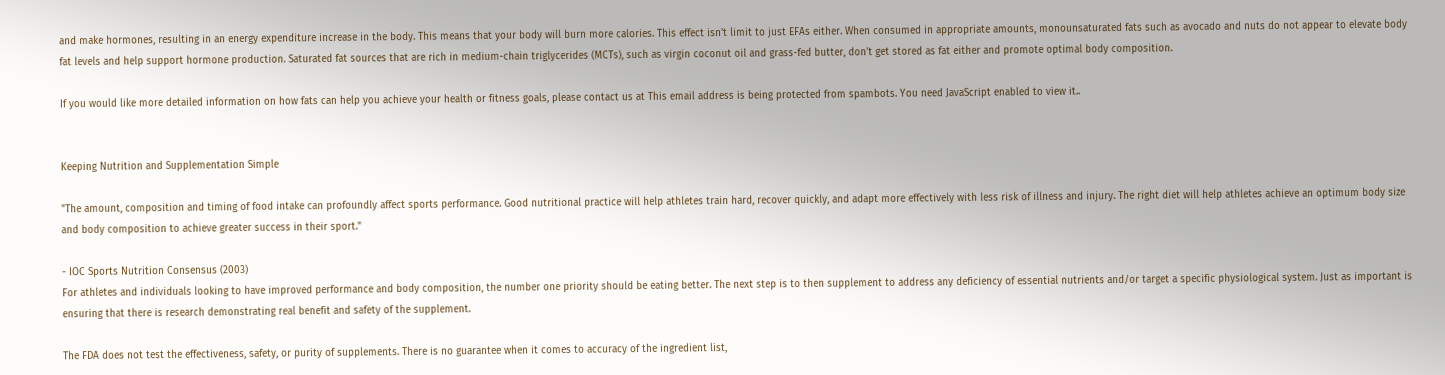and make hormones, resulting in an energy expenditure increase in the body. This means that your body will burn more calories. This effect isn't limit to just EFAs either. When consumed in appropriate amounts, monounsaturated fats such as avocado and nuts do not appear to elevate body fat levels and help support hormone production. Saturated fat sources that are rich in medium-chain triglycerides (MCTs), such as virgin coconut oil and grass-fed butter, don't get stored as fat either and promote optimal body composition.

If you would like more detailed information on how fats can help you achieve your health or fitness goals, please contact us at This email address is being protected from spambots. You need JavaScript enabled to view it..


Keeping Nutrition and Supplementation Simple

"The amount, composition and timing of food intake can profoundly affect sports performance. Good nutritional practice will help athletes train hard, recover quickly, and adapt more effectively with less risk of illness and injury. The right diet will help athletes achieve an optimum body size and body composition to achieve greater success in their sport."

- IOC Sports Nutrition Consensus (2003)
For athletes and individuals looking to have improved performance and body composition, the number one priority should be eating better. The next step is to then supplement to address any deficiency of essential nutrients and/or target a specific physiological system. Just as important is ensuring that there is research demonstrating real benefit and safety of the supplement.

The FDA does not test the effectiveness, safety, or purity of supplements. There is no guarantee when it comes to accuracy of the ingredient list,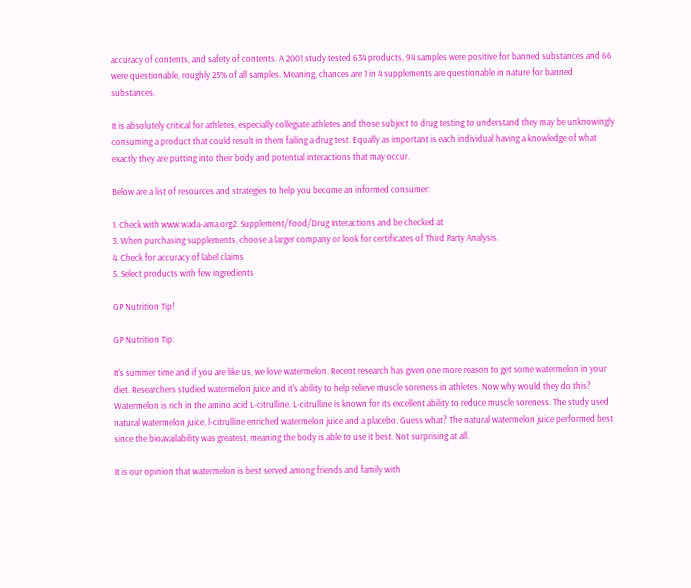accuracy of contents, and safety of contents. A 2001 study tested 634 products, 94 samples were positive for banned substances and 66 were questionable, roughly 25% of all samples. Meaning, chances are 1 in 4 supplements are questionable in nature for banned substances.

It is absolutely critical for athletes, especially collegiate athletes and those subject to drug testing to understand they may be unknowingly consuming a product that could result in them failing a drug test. Equally as important is each individual having a knowledge of what exactly they are putting into their body and potential interactions that may occur.

Below are a list of resources and strategies to help you become an informed consumer:

1. Check with www.wada-ama.org2. Supplement/Food/Drug Interactions and be checked at
3. When purchasing supplements, choose a larger company or look for certificates of Third Party Analysis.
4. Check for accuracy of label claims
5. Select products with few ingredients

GP Nutrition Tip!

GP Nutrition Tip:

It's summer time and if you are like us, we love watermelon. Recent research has given one more reason to get some watermelon in your diet. Researchers studied watermelon juice and it's ability to help relieve muscle soreness in athletes. Now why would they do this? Watermelon is rich in the amino acid L-citrulline. L-citrulline is known for its excellent ability to reduce muscle soreness. The study used natural watermelon juice, l-citrulline enriched watermelon juice and a placebo. Guess what? The natural watermelon juice performed best since the bioavailability was greatest, meaning the body is able to use it best. Not surprising at all.

It is our opinion that watermelon is best served among friends and family with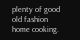plenty of good old fashion home cooking.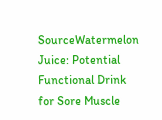SourceWatermelon Juice: Potential Functional Drink for Sore Muscle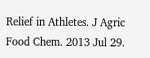Relief in Athletes. J Agric Food Chem. 2013 Jul 29.